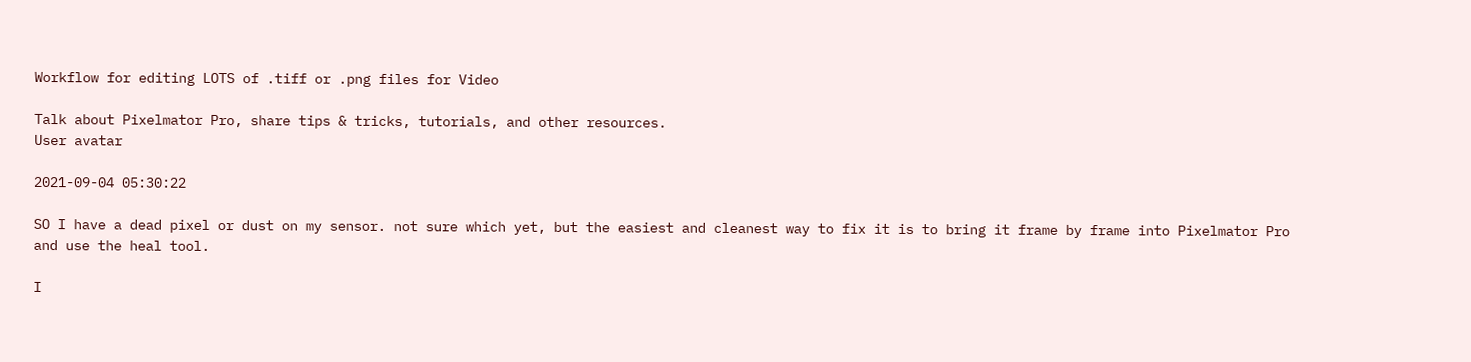Workflow for editing LOTS of .tiff or .png files for Video

Talk about Pixelmator Pro, share tips & tricks, tutorials, and other resources.
User avatar

2021-09-04 05:30:22

SO I have a dead pixel or dust on my sensor. not sure which yet, but the easiest and cleanest way to fix it is to bring it frame by frame into Pixelmator Pro and use the heal tool.

I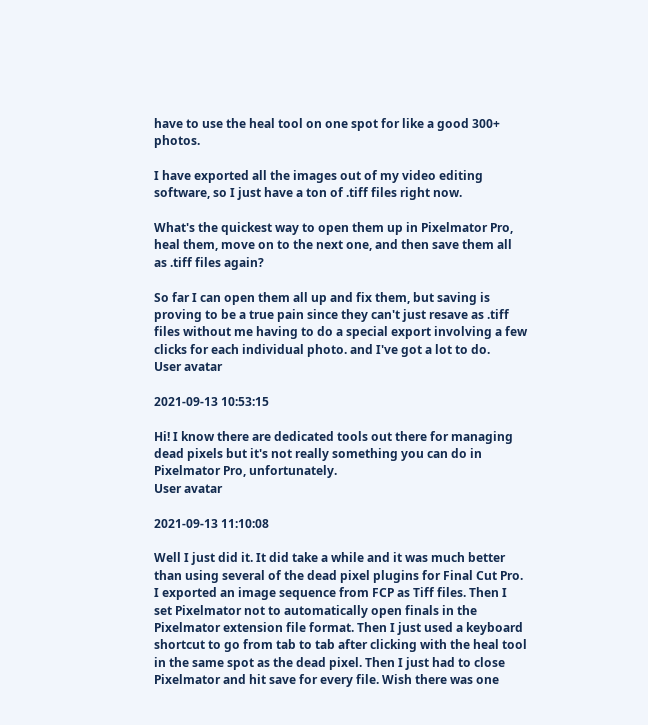have to use the heal tool on one spot for like a good 300+ photos.

I have exported all the images out of my video editing software, so I just have a ton of .tiff files right now.

What's the quickest way to open them up in Pixelmator Pro, heal them, move on to the next one, and then save them all as .tiff files again?

So far I can open them all up and fix them, but saving is proving to be a true pain since they can't just resave as .tiff files without me having to do a special export involving a few clicks for each individual photo. and I've got a lot to do.
User avatar

2021-09-13 10:53:15

Hi! I know there are dedicated tools out there for managing dead pixels but it's not really something you can do in Pixelmator Pro, unfortunately.
User avatar

2021-09-13 11:10:08

Well I just did it. It did take a while and it was much better than using several of the dead pixel plugins for Final Cut Pro. I exported an image sequence from FCP as Tiff files. Then I set Pixelmator not to automatically open finals in the Pixelmator extension file format. Then I just used a keyboard shortcut to go from tab to tab after clicking with the heal tool in the same spot as the dead pixel. Then I just had to close Pixelmator and hit save for every file. Wish there was one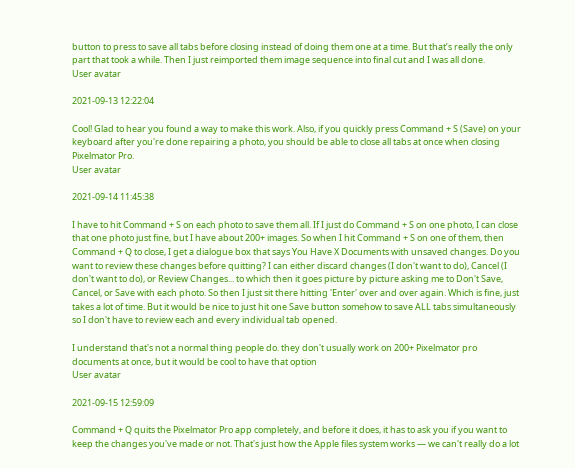button to press to save all tabs before closing instead of doing them one at a time. But that’s really the only part that took a while. Then I just reimported them image sequence into final cut and I was all done.
User avatar

2021-09-13 12:22:04

Cool! Glad to hear you found a way to make this work. Also, if you quickly press Command + S (Save) on your keyboard after you're done repairing a photo, you should be able to close all tabs at once when closing Pixelmator Pro.
User avatar

2021-09-14 11:45:38

I have to hit Command + S on each photo to save them all. If I just do Command + S on one photo, I can close that one photo just fine, but I have about 200+ images. So when I hit Command + S on one of them, then Command + Q to close, I get a dialogue box that says You Have X Documents with unsaved changes. Do you want to review these changes before quitting? I can either discard changes (I don't want to do), Cancel (I don't want to do), or Review Changes... to which then it goes picture by picture asking me to Don't Save, Cancel, or Save with each photo. So then I just sit there hitting 'Enter' over and over again. Which is fine, just takes a lot of time. But it would be nice to just hit one Save button somehow to save ALL tabs simultaneously so I don't have to review each and every individual tab opened.

I understand that's not a normal thing people do. they don't usually work on 200+ Pixelmator pro documents at once, but it would be cool to have that option
User avatar

2021-09-15 12:59:09

Command + Q quits the Pixelmator Pro app completely, and before it does, it has to ask you if you want to keep the changes you've made or not. That's just how the Apple files system works — we can't really do a lot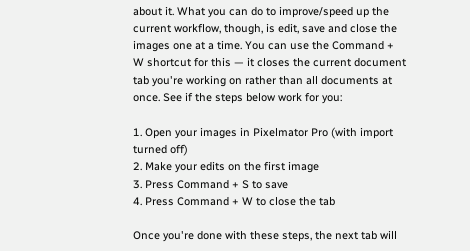about it. What you can do to improve/speed up the current workflow, though, is edit, save and close the images one at a time. You can use the Command + W shortcut for this — it closes the current document tab you're working on rather than all documents at once. See if the steps below work for you:

1. Open your images in Pixelmator Pro (with import turned off)
2. Make your edits on the first image
3. Press Command + S to save
4. Press Command + W to close the tab

Once you're done with these steps, the next tab will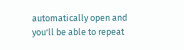automatically open and you'll be able to repeat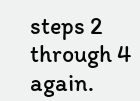steps 2 through 4 again.